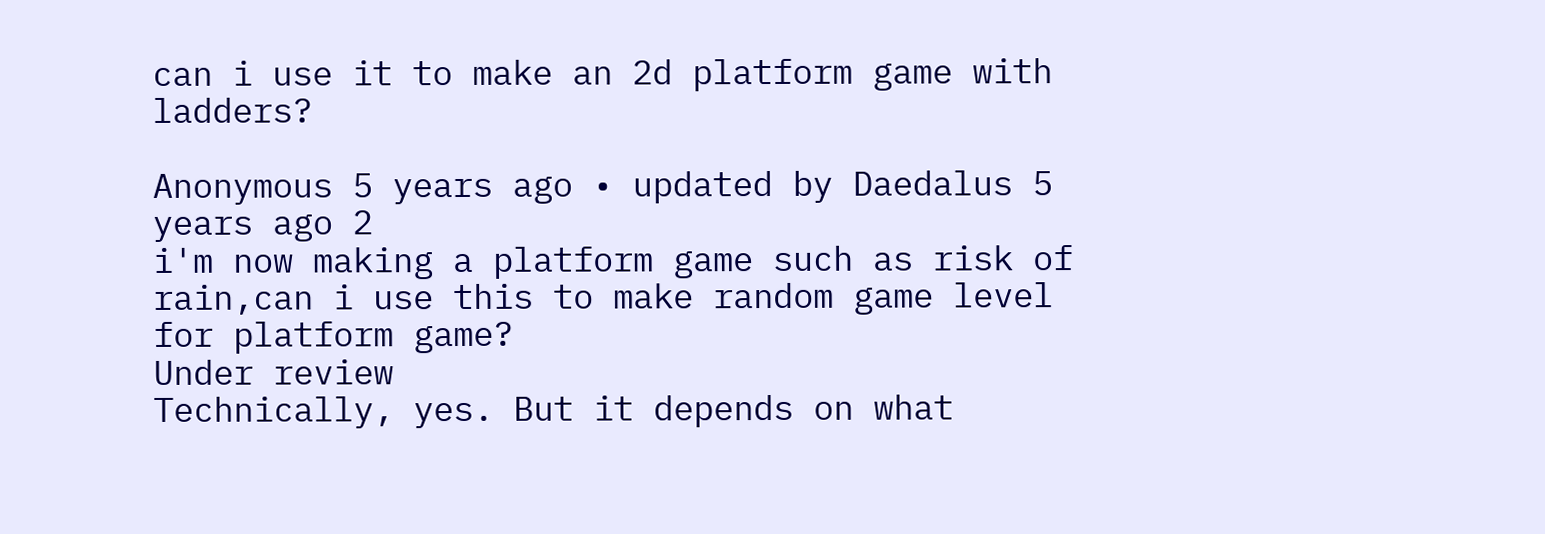can i use it to make an 2d platform game with ladders?

Anonymous 5 years ago • updated by Daedalus 5 years ago 2
i'm now making a platform game such as risk of rain,can i use this to make random game level for platform game?
Under review
Technically, yes. But it depends on what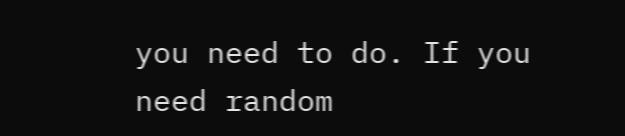you need to do. If you need random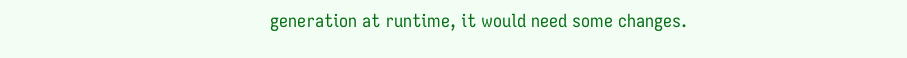generation at runtime, it would need some changes.